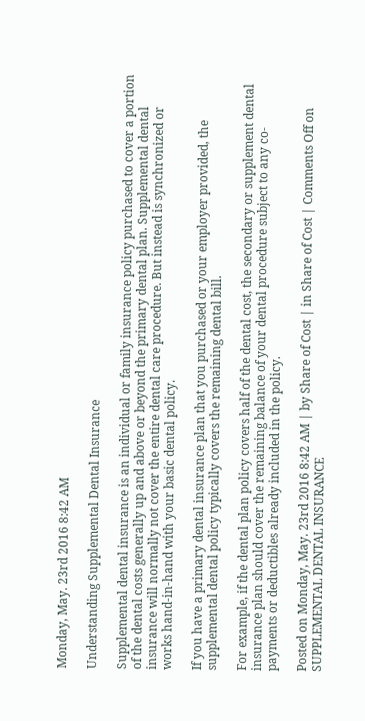Monday, May. 23rd 2016 8:42 AM

Understanding Supplemental Dental Insurance

Supplemental dental insurance is an individual or family insurance policy purchased to cover a portion of the dental costs generally up and above or beyond the primary dental plan. Supplemental dental insurance will normally not cover the entire dental care procedure. But instead is synchronized or works hand-in-hand with your basic dental policy.

If you have a primary dental insurance plan that you purchased or your employer provided, the supplemental dental policy typically covers the remaining dental bill.

For example, if the dental plan policy covers half of the dental cost, the secondary or supplement dental insurance plan should cover the remaining balance of your dental procedure subject to any co-payments or deductibles already included in the policy.

Posted on Monday, May. 23rd 2016 8:42 AM | by Share of Cost | in Share of Cost | Comments Off on SUPPLEMENTAL DENTAL INSURANCE